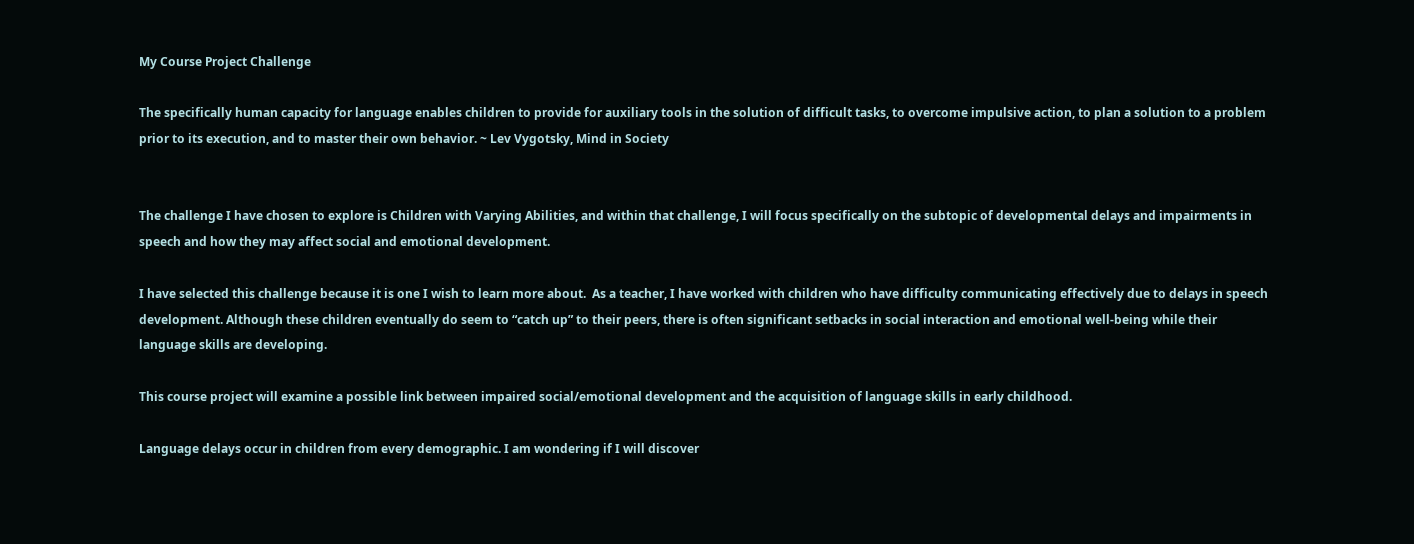My Course Project Challenge

The specifically human capacity for language enables children to provide for auxiliary tools in the solution of difficult tasks, to overcome impulsive action, to plan a solution to a problem prior to its execution, and to master their own behavior. ~ Lev Vygotsky, Mind in Society


The challenge I have chosen to explore is Children with Varying Abilities, and within that challenge, I will focus specifically on the subtopic of developmental delays and impairments in speech and how they may affect social and emotional development.

I have selected this challenge because it is one I wish to learn more about.  As a teacher, I have worked with children who have difficulty communicating effectively due to delays in speech development. Although these children eventually do seem to “catch up” to their peers, there is often significant setbacks in social interaction and emotional well-being while their language skills are developing.

This course project will examine a possible link between impaired social/emotional development and the acquisition of language skills in early childhood.

Language delays occur in children from every demographic. I am wondering if I will discover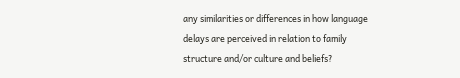any similarities or differences in how language delays are perceived in relation to family structure and/or culture and beliefs?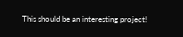This should be an interesting project!